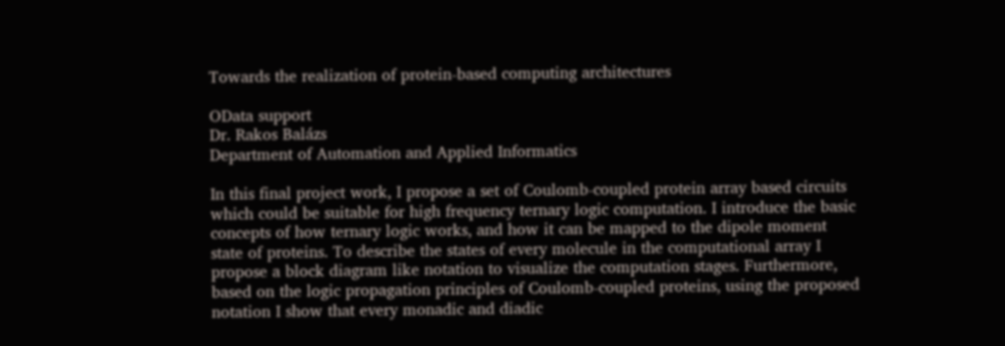Towards the realization of protein-based computing architectures

OData support
Dr. Rakos Balázs
Department of Automation and Applied Informatics

In this final project work, I propose a set of Coulomb-coupled protein array based circuits which could be suitable for high frequency ternary logic computation. I introduce the basic concepts of how ternary logic works, and how it can be mapped to the dipole moment state of proteins. To describe the states of every molecule in the computational array I propose a block diagram like notation to visualize the computation stages. Furthermore, based on the logic propagation principles of Coulomb-coupled proteins, using the proposed notation I show that every monadic and diadic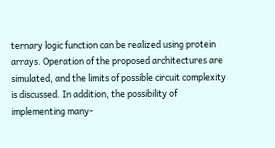ternary logic function can be realized using protein arrays. Operation of the proposed architectures are simulated, and the limits of possible circuit complexity is discussed. In addition, the possibility of implementing many-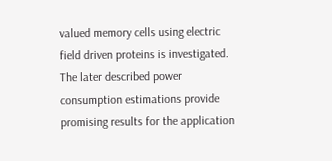valued memory cells using electric field driven proteins is investigated. The later described power consumption estimations provide promising results for the application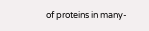of proteins in many-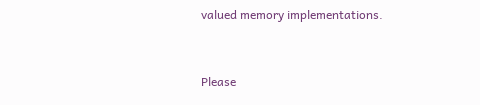valued memory implementations.


Please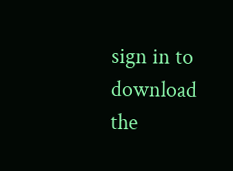sign in to download the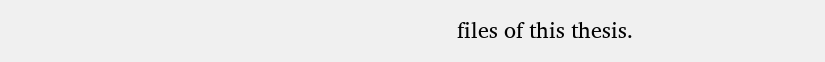files of this thesis.